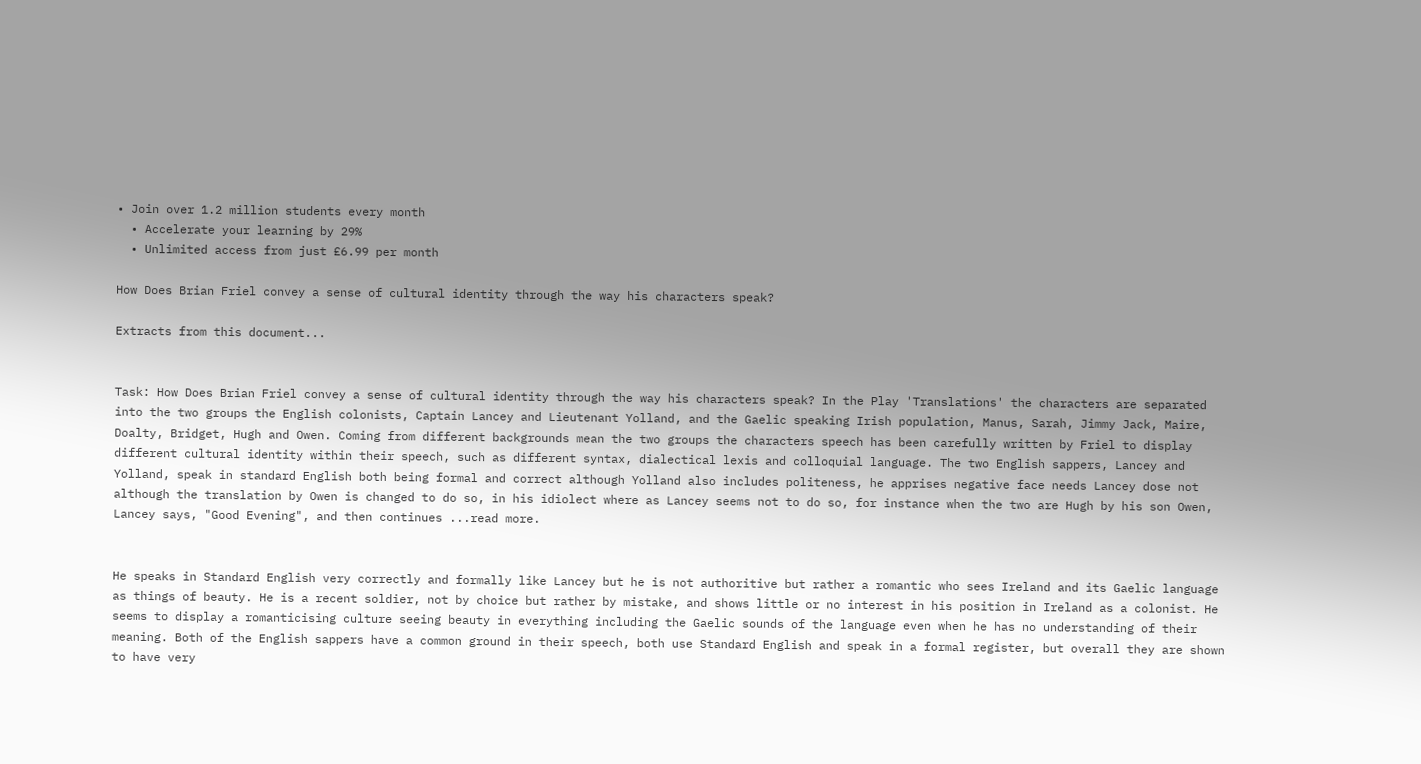• Join over 1.2 million students every month
  • Accelerate your learning by 29%
  • Unlimited access from just £6.99 per month

How Does Brian Friel convey a sense of cultural identity through the way his characters speak?

Extracts from this document...


Task: How Does Brian Friel convey a sense of cultural identity through the way his characters speak? In the Play 'Translations' the characters are separated into the two groups the English colonists, Captain Lancey and Lieutenant Yolland, and the Gaelic speaking Irish population, Manus, Sarah, Jimmy Jack, Maire, Doalty, Bridget, Hugh and Owen. Coming from different backgrounds mean the two groups the characters speech has been carefully written by Friel to display different cultural identity within their speech, such as different syntax, dialectical lexis and colloquial language. The two English sappers, Lancey and Yolland, speak in standard English both being formal and correct although Yolland also includes politeness, he apprises negative face needs Lancey dose not although the translation by Owen is changed to do so, in his idiolect where as Lancey seems not to do so, for instance when the two are Hugh by his son Owen, Lancey says, "Good Evening", and then continues ...read more.


He speaks in Standard English very correctly and formally like Lancey but he is not authoritive but rather a romantic who sees Ireland and its Gaelic language as things of beauty. He is a recent soldier, not by choice but rather by mistake, and shows little or no interest in his position in Ireland as a colonist. He seems to display a romanticising culture seeing beauty in everything including the Gaelic sounds of the language even when he has no understanding of their meaning. Both of the English sappers have a common ground in their speech, both use Standard English and speak in a formal register, but overall they are shown to have very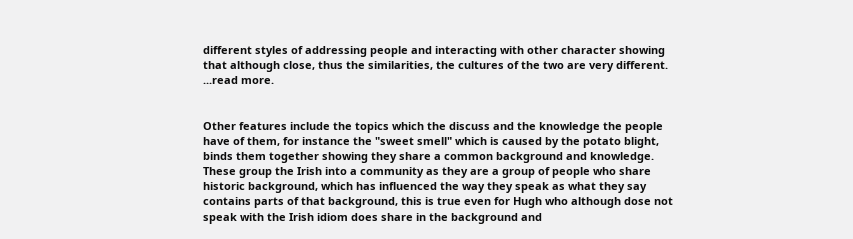different styles of addressing people and interacting with other character showing that although close, thus the similarities, the cultures of the two are very different. ...read more.


Other features include the topics which the discuss and the knowledge the people have of them, for instance the "sweet smell" which is caused by the potato blight, binds them together showing they share a common background and knowledge. These group the Irish into a community as they are a group of people who share historic background, which has influenced the way they speak as what they say contains parts of that background, this is true even for Hugh who although dose not speak with the Irish idiom does share in the background and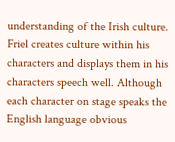understanding of the Irish culture. Friel creates culture within his characters and displays them in his characters speech well. Although each character on stage speaks the English language obvious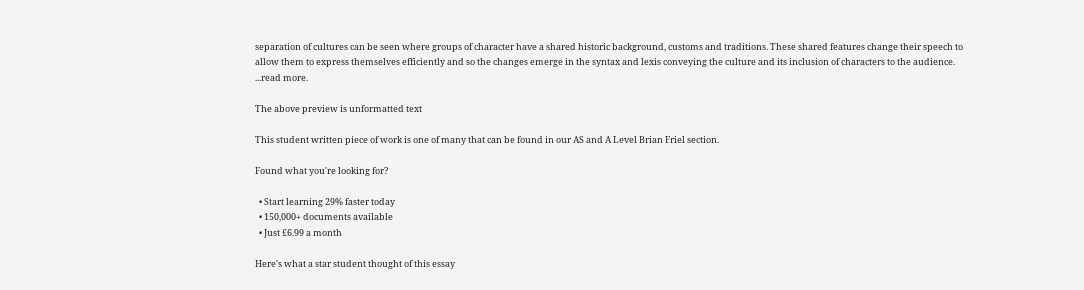separation of cultures can be seen where groups of character have a shared historic background, customs and traditions. These shared features change their speech to allow them to express themselves efficiently and so the changes emerge in the syntax and lexis conveying the culture and its inclusion of characters to the audience. ...read more.

The above preview is unformatted text

This student written piece of work is one of many that can be found in our AS and A Level Brian Friel section.

Found what you're looking for?

  • Start learning 29% faster today
  • 150,000+ documents available
  • Just £6.99 a month

Here's what a star student thought of this essay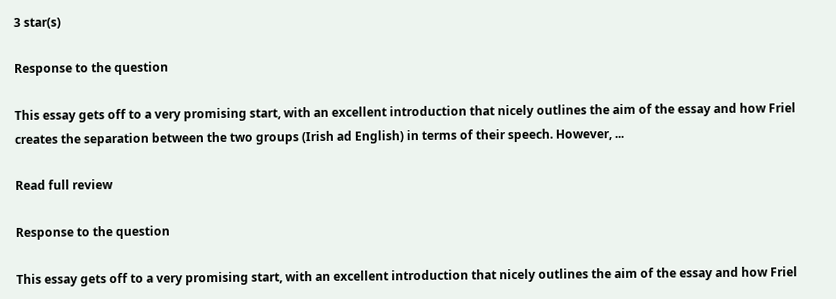3 star(s)

Response to the question

This essay gets off to a very promising start, with an excellent introduction that nicely outlines the aim of the essay and how Friel creates the separation between the two groups (Irish ad English) in terms of their speech. However, ...

Read full review

Response to the question

This essay gets off to a very promising start, with an excellent introduction that nicely outlines the aim of the essay and how Friel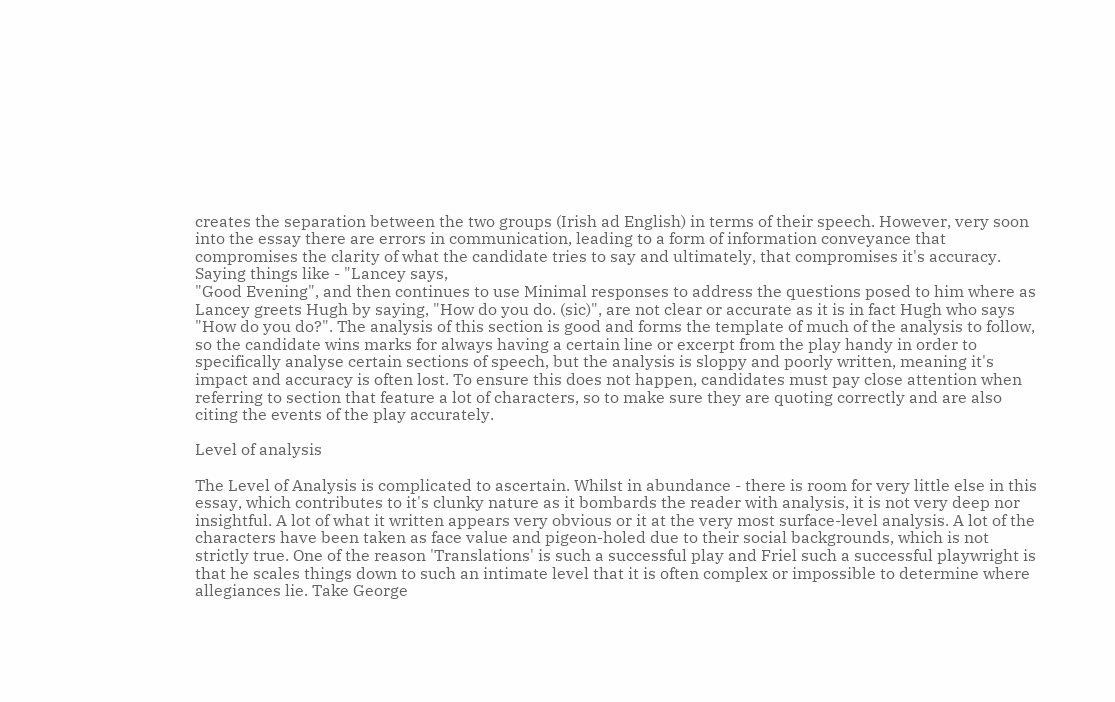creates the separation between the two groups (Irish ad English) in terms of their speech. However, very soon into the essay there are errors in communication, leading to a form of information conveyance that compromises the clarity of what the candidate tries to say and ultimately, that compromises it's accuracy. Saying things like - "Lancey says,
"Good Evening", and then continues to use Minimal responses to address the questions posed to him where as Lancey greets Hugh by saying, "How do you do. (sic)", are not clear or accurate as it is in fact Hugh who says "How do you do?". The analysis of this section is good and forms the template of much of the analysis to follow, so the candidate wins marks for always having a certain line or excerpt from the play handy in order to specifically analyse certain sections of speech, but the analysis is sloppy and poorly written, meaning it's impact and accuracy is often lost. To ensure this does not happen, candidates must pay close attention when referring to section that feature a lot of characters, so to make sure they are quoting correctly and are also citing the events of the play accurately.

Level of analysis

The Level of Analysis is complicated to ascertain. Whilst in abundance - there is room for very little else in this essay, which contributes to it's clunky nature as it bombards the reader with analysis, it is not very deep nor insightful. A lot of what it written appears very obvious or it at the very most surface-level analysis. A lot of the characters have been taken as face value and pigeon-holed due to their social backgrounds, which is not strictly true. One of the reason 'Translations' is such a successful play and Friel such a successful playwright is that he scales things down to such an intimate level that it is often complex or impossible to determine where allegiances lie. Take George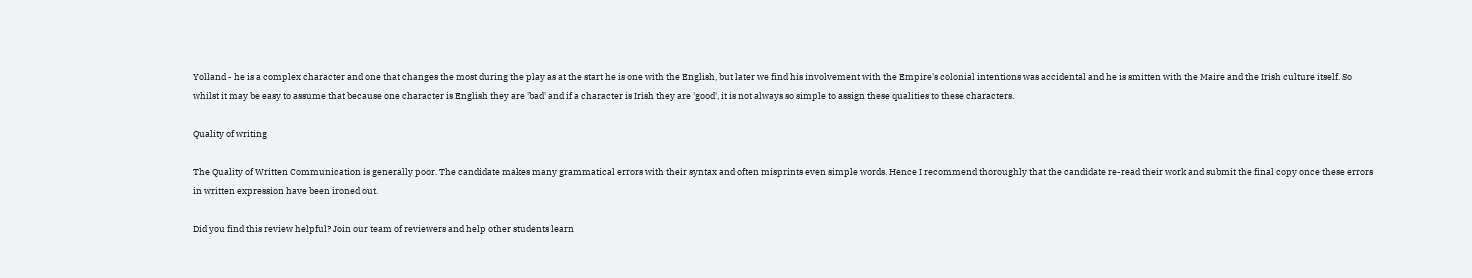Yolland - he is a complex character and one that changes the most during the play as at the start he is one with the English, but later we find his involvement with the Empire's colonial intentions was accidental and he is smitten with the Maire and the Irish culture itself. So whilst it may be easy to assume that because one character is English they are 'bad' and if a character is Irish they are 'good', it is not always so simple to assign these qualities to these characters.

Quality of writing

The Quality of Written Communication is generally poor. The candidate makes many grammatical errors with their syntax and often misprints even simple words. Hence I recommend thoroughly that the candidate re-read their work and submit the final copy once these errors in written expression have been ironed out.

Did you find this review helpful? Join our team of reviewers and help other students learn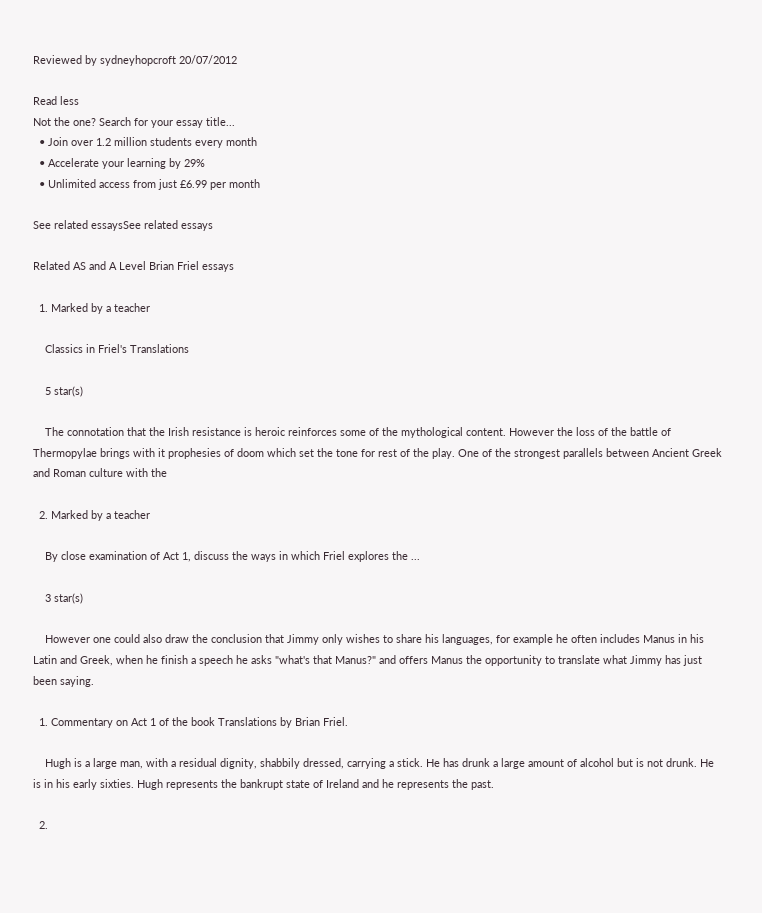Reviewed by sydneyhopcroft 20/07/2012

Read less
Not the one? Search for your essay title...
  • Join over 1.2 million students every month
  • Accelerate your learning by 29%
  • Unlimited access from just £6.99 per month

See related essaysSee related essays

Related AS and A Level Brian Friel essays

  1. Marked by a teacher

    Classics in Friel's Translations

    5 star(s)

    The connotation that the Irish resistance is heroic reinforces some of the mythological content. However the loss of the battle of Thermopylae brings with it prophesies of doom which set the tone for rest of the play. One of the strongest parallels between Ancient Greek and Roman culture with the

  2. Marked by a teacher

    By close examination of Act 1, discuss the ways in which Friel explores the ...

    3 star(s)

    However one could also draw the conclusion that Jimmy only wishes to share his languages, for example he often includes Manus in his Latin and Greek, when he finish a speech he asks "what's that Manus?" and offers Manus the opportunity to translate what Jimmy has just been saying.

  1. Commentary on Act 1 of the book Translations by Brian Friel.

    Hugh is a large man, with a residual dignity, shabbily dressed, carrying a stick. He has drunk a large amount of alcohol but is not drunk. He is in his early sixties. Hugh represents the bankrupt state of Ireland and he represents the past.

  2.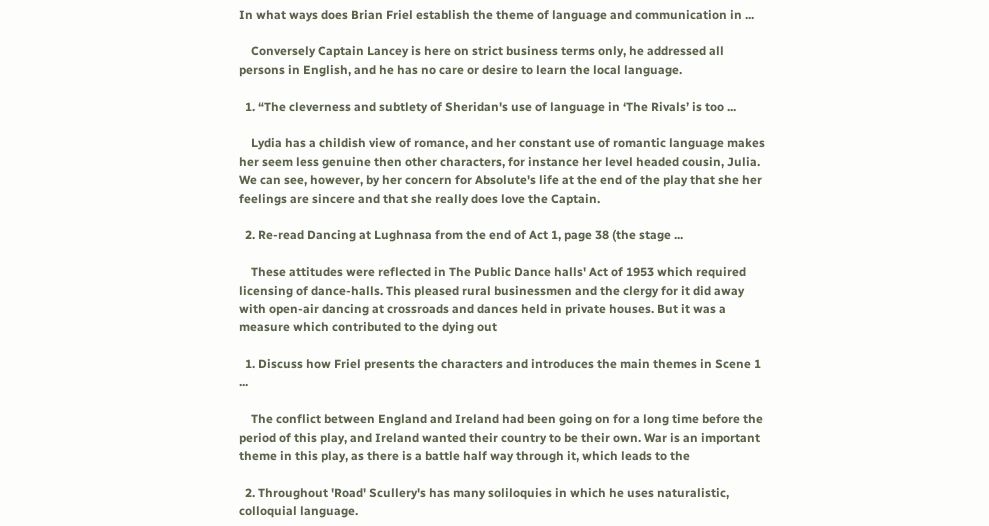In what ways does Brian Friel establish the theme of language and communication in ...

    Conversely Captain Lancey is here on strict business terms only, he addressed all persons in English, and he has no care or desire to learn the local language.

  1. “The cleverness and subtlety of Sheridan's use of language in ‘The Rivals’ is too ...

    Lydia has a childish view of romance, and her constant use of romantic language makes her seem less genuine then other characters, for instance her level headed cousin, Julia. We can see, however, by her concern for Absolute's life at the end of the play that she her feelings are sincere and that she really does love the Captain.

  2. Re-read Dancing at Lughnasa from the end of Act 1, page 38 (the stage ...

    These attitudes were reflected in The Public Dance halls' Act of 1953 which required licensing of dance-halls. This pleased rural businessmen and the clergy for it did away with open-air dancing at crossroads and dances held in private houses. But it was a measure which contributed to the dying out

  1. Discuss how Friel presents the characters and introduces the main themes in Scene 1 ...

    The conflict between England and Ireland had been going on for a long time before the period of this play, and Ireland wanted their country to be their own. War is an important theme in this play, as there is a battle half way through it, which leads to the

  2. Throughout 'Road' Scullery's has many soliloquies in which he uses naturalistic, colloquial language.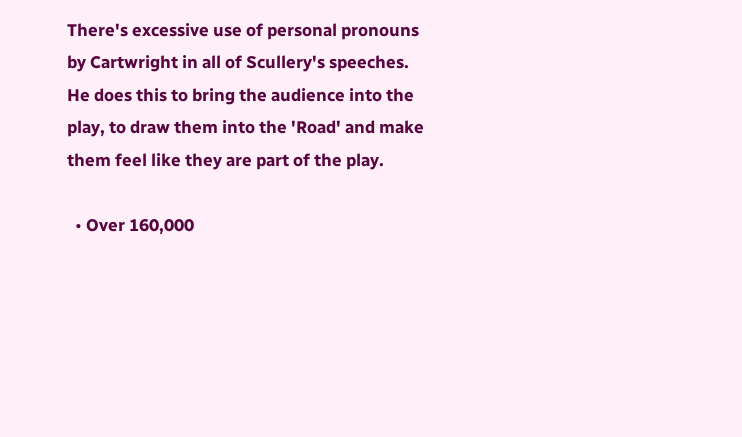There's excessive use of personal pronouns by Cartwright in all of Scullery's speeches. He does this to bring the audience into the play, to draw them into the 'Road' and make them feel like they are part of the play.

  • Over 160,000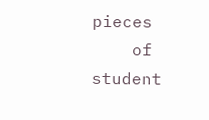pieces
    of student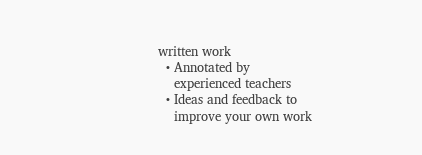written work
  • Annotated by
    experienced teachers
  • Ideas and feedback to
    improve your own work